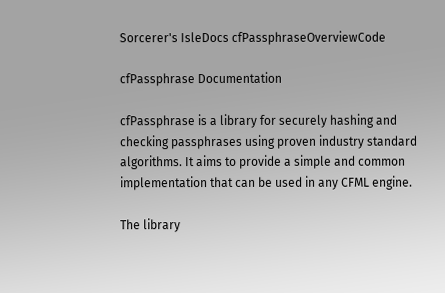Sorcerer's IsleDocs cfPassphraseOverviewCode

cfPassphrase Documentation

cfPassphrase is a library for securely hashing and checking passphrases using proven industry standard algorithms. It aims to provide a simple and common implementation that can be used in any CFML engine.

The library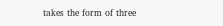takes the form of three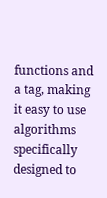functions and a tag, making it easy to use algorithms specifically designed to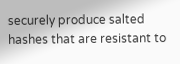securely produce salted hashes that are resistant to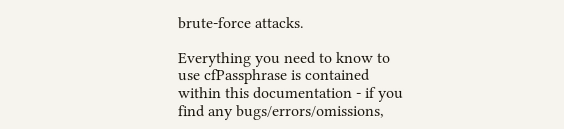brute-force attacks.

Everything you need to know to use cfPassphrase is contained within this documentation - if you find any bugs/errors/omissions,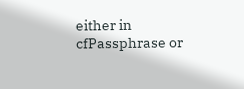either in cfPassphrase or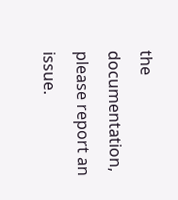the documentation, please report an issue.